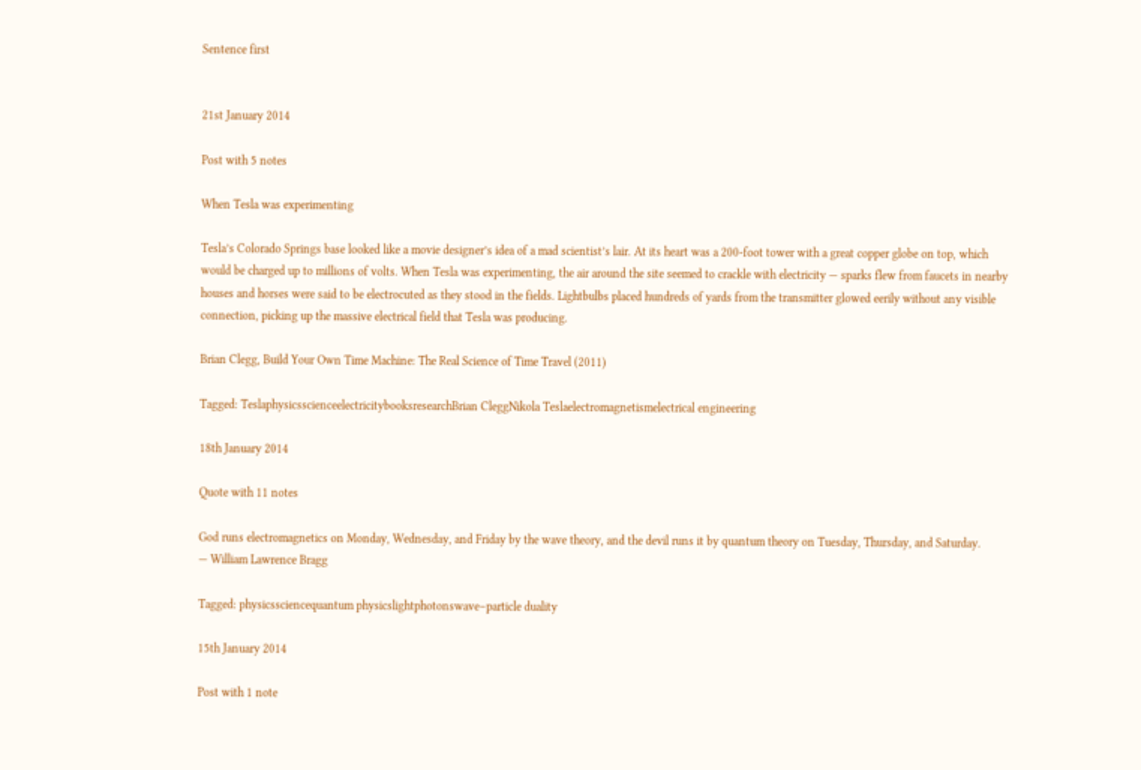Sentence first


21st January 2014

Post with 5 notes

When Tesla was experimenting

Tesla’s Colorado Springs base looked like a movie designer’s idea of a mad scientist’s lair. At its heart was a 200-foot tower with a great copper globe on top, which would be charged up to millions of volts. When Tesla was experimenting, the air around the site seemed to crackle with electricity — sparks flew from faucets in nearby houses and horses were said to be electrocuted as they stood in the fields. Lightbulbs placed hundreds of yards from the transmitter glowed eerily without any visible connection, picking up the massive electrical field that Tesla was producing.

Brian Clegg, Build Your Own Time Machine: The Real Science of Time Travel (2011)

Tagged: TeslaphysicsscienceelectricitybooksresearchBrian CleggNikola Teslaelectromagnetismelectrical engineering

18th January 2014

Quote with 11 notes

God runs electromagnetics on Monday, Wednesday, and Friday by the wave theory, and the devil runs it by quantum theory on Tuesday, Thursday, and Saturday.
— William Lawrence Bragg

Tagged: physicssciencequantum physicslightphotonswave–particle duality

15th January 2014

Post with 1 note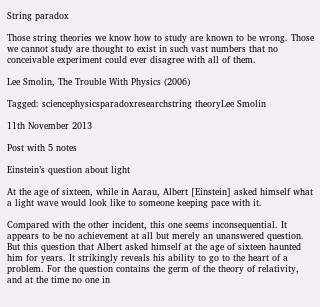String paradox

Those string theories we know how to study are known to be wrong. Those we cannot study are thought to exist in such vast numbers that no conceivable experiment could ever disagree with all of them.

Lee Smolin, The Trouble With Physics (2006)

Tagged: sciencephysicsparadoxresearchstring theoryLee Smolin

11th November 2013

Post with 5 notes

Einstein’s question about light

At the age of sixteen, while in Aarau, Albert [Einstein] asked himself what a light wave would look like to someone keeping pace with it.

Compared with the other incident, this one seems inconsequential. It appears to be no achievement at all but merely an unanswered question. But this question that Albert asked himself at the age of sixteen haunted him for years. It strikingly reveals his ability to go to the heart of a problem. For the question contains the germ of the theory of relativity, and at the time no one in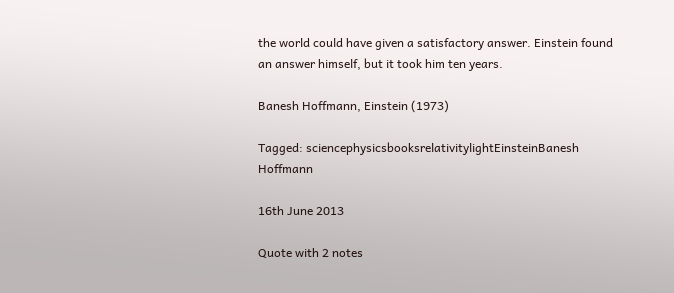the world could have given a satisfactory answer. Einstein found an answer himself, but it took him ten years.

Banesh Hoffmann, Einstein (1973)

Tagged: sciencephysicsbooksrelativitylightEinsteinBanesh Hoffmann

16th June 2013

Quote with 2 notes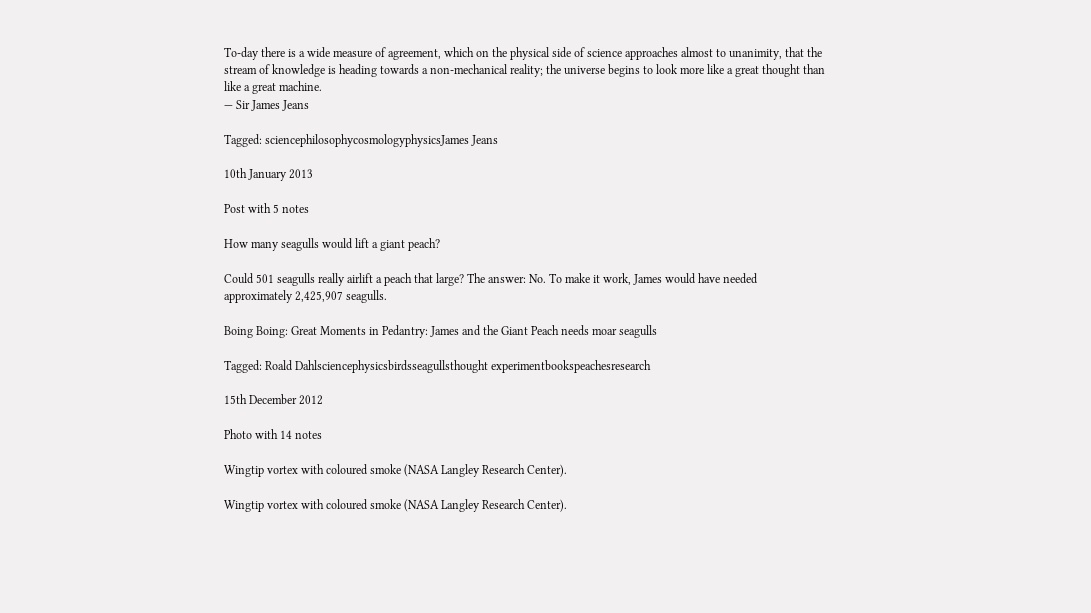To-day there is a wide measure of agreement, which on the physical side of science approaches almost to unanimity, that the stream of knowledge is heading towards a non-mechanical reality; the universe begins to look more like a great thought than like a great machine.
— Sir James Jeans

Tagged: sciencephilosophycosmologyphysicsJames Jeans

10th January 2013

Post with 5 notes

How many seagulls would lift a giant peach?

Could 501 seagulls really airlift a peach that large? The answer: No. To make it work, James would have needed approximately 2,425,907 seagulls.

Boing Boing: Great Moments in Pedantry: James and the Giant Peach needs moar seagulls

Tagged: Roald Dahlsciencephysicsbirdsseagullsthought experimentbookspeachesresearch

15th December 2012

Photo with 14 notes

Wingtip vortex with coloured smoke (NASA Langley Research Center).

Wingtip vortex with coloured smoke (NASA Langley Research Center).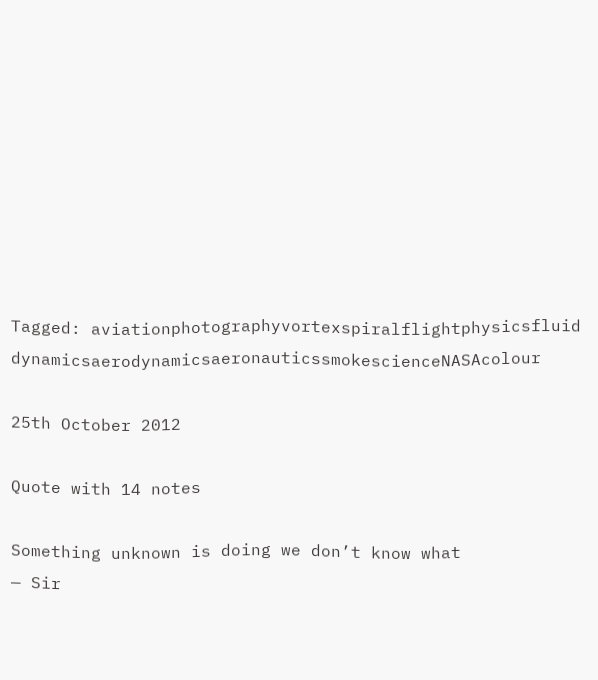Tagged: aviationphotographyvortexspiralflightphysicsfluid dynamicsaerodynamicsaeronauticssmokescienceNASAcolour

25th October 2012

Quote with 14 notes

Something unknown is doing we don’t know what
— Sir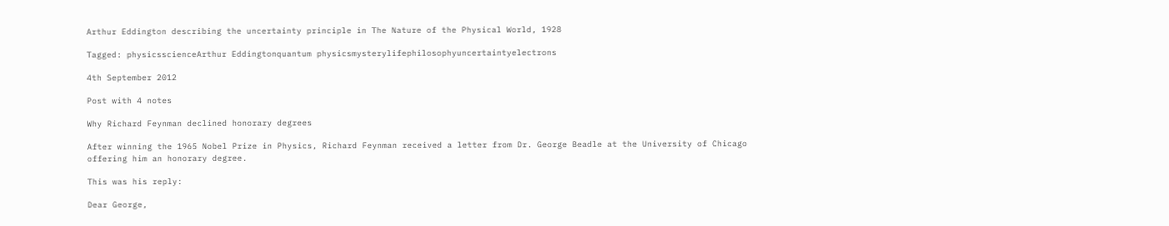Arthur Eddington describing the uncertainty principle in The Nature of the Physical World, 1928

Tagged: physicsscienceArthur Eddingtonquantum physicsmysterylifephilosophyuncertaintyelectrons

4th September 2012

Post with 4 notes

Why Richard Feynman declined honorary degrees

After winning the 1965 Nobel Prize in Physics, Richard Feynman received a letter from Dr. George Beadle at the University of Chicago offering him an honorary degree.

This was his reply:

Dear George,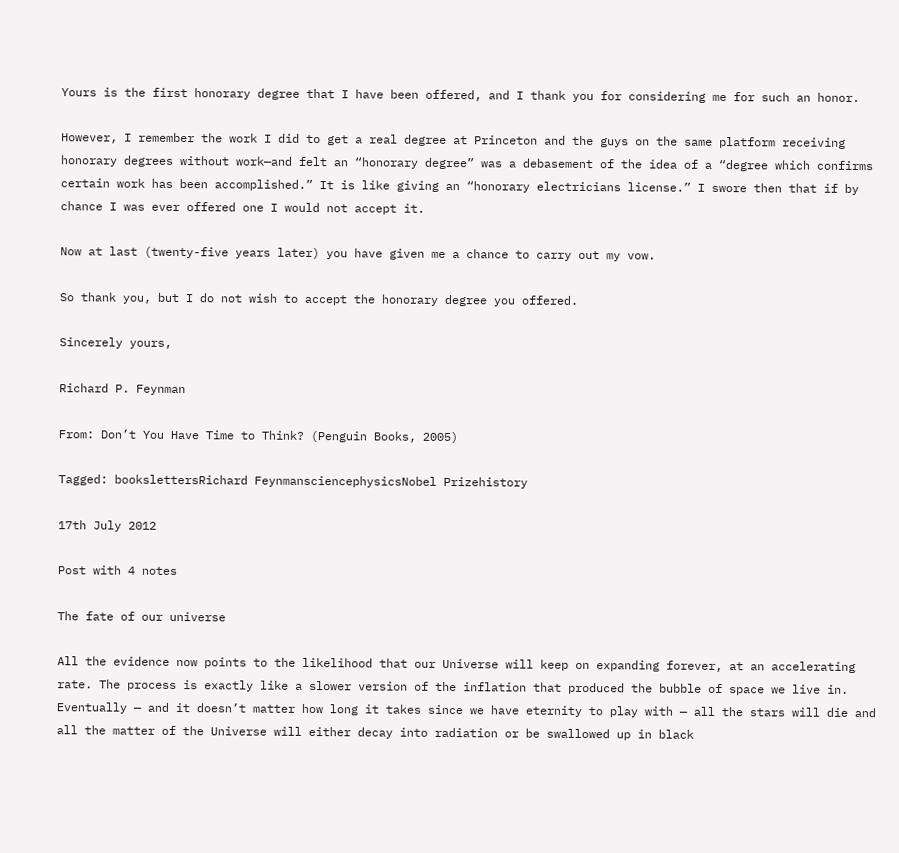Yours is the first honorary degree that I have been offered, and I thank you for considering me for such an honor.

However, I remember the work I did to get a real degree at Princeton and the guys on the same platform receiving honorary degrees without work—and felt an “honorary degree” was a debasement of the idea of a “degree which confirms certain work has been accomplished.” It is like giving an “honorary electricians license.” I swore then that if by chance I was ever offered one I would not accept it.

Now at last (twenty-five years later) you have given me a chance to carry out my vow.

So thank you, but I do not wish to accept the honorary degree you offered.

Sincerely yours,

Richard P. Feynman

From: Don’t You Have Time to Think? (Penguin Books, 2005)

Tagged: bookslettersRichard FeynmansciencephysicsNobel Prizehistory

17th July 2012

Post with 4 notes

The fate of our universe

All the evidence now points to the likelihood that our Universe will keep on expanding forever, at an accelerating rate. The process is exactly like a slower version of the inflation that produced the bubble of space we live in. Eventually — and it doesn’t matter how long it takes since we have eternity to play with — all the stars will die and all the matter of the Universe will either decay into radiation or be swallowed up in black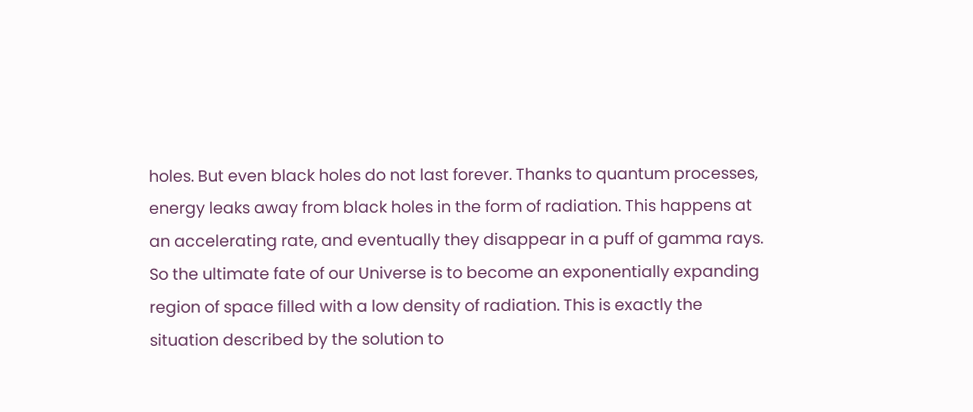holes. But even black holes do not last forever. Thanks to quantum processes, energy leaks away from black holes in the form of radiation. This happens at an accelerating rate, and eventually they disappear in a puff of gamma rays. So the ultimate fate of our Universe is to become an exponentially expanding region of space filled with a low density of radiation. This is exactly the situation described by the solution to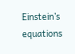Einstein’s equations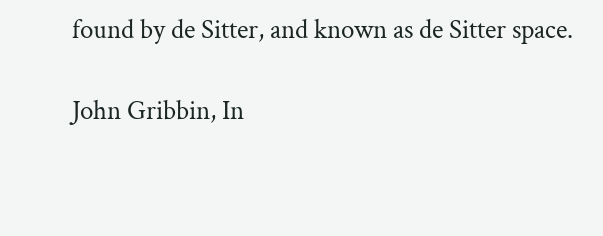found by de Sitter, and known as de Sitter space.

John Gribbin, In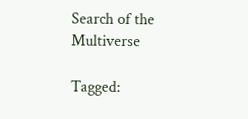Search of the Multiverse

Tagged: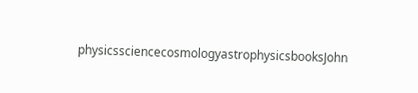physicssciencecosmologyastrophysicsbooksJohn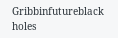Gribbinfutureblack holes